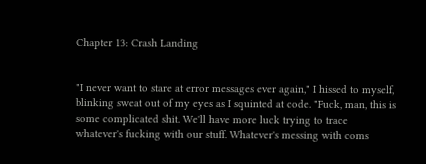Chapter 13: Crash Landing


"I never want to stare at error messages ever again," I hissed to myself, blinking sweat out of my eyes as I squinted at code. "Fuck, man, this is some complicated shit. We'll have more luck trying to trace whatever's fucking with our stuff. Whatever's messing with coms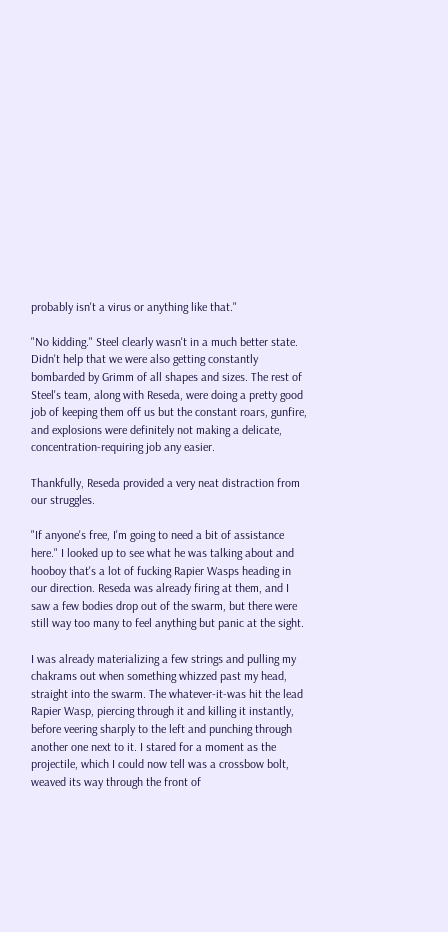probably isn't a virus or anything like that."

"No kidding." Steel clearly wasn't in a much better state. Didn't help that we were also getting constantly bombarded by Grimm of all shapes and sizes. The rest of Steel's team, along with Reseda, were doing a pretty good job of keeping them off us but the constant roars, gunfire, and explosions were definitely not making a delicate, concentration-requiring job any easier.

Thankfully, Reseda provided a very neat distraction from our struggles.

"If anyone's free, I'm going to need a bit of assistance here." I looked up to see what he was talking about and hooboy that's a lot of fucking Rapier Wasps heading in our direction. Reseda was already firing at them, and I saw a few bodies drop out of the swarm, but there were still way too many to feel anything but panic at the sight.

I was already materializing a few strings and pulling my chakrams out when something whizzed past my head, straight into the swarm. The whatever-it-was hit the lead Rapier Wasp, piercing through it and killing it instantly, before veering sharply to the left and punching through another one next to it. I stared for a moment as the projectile, which I could now tell was a crossbow bolt, weaved its way through the front of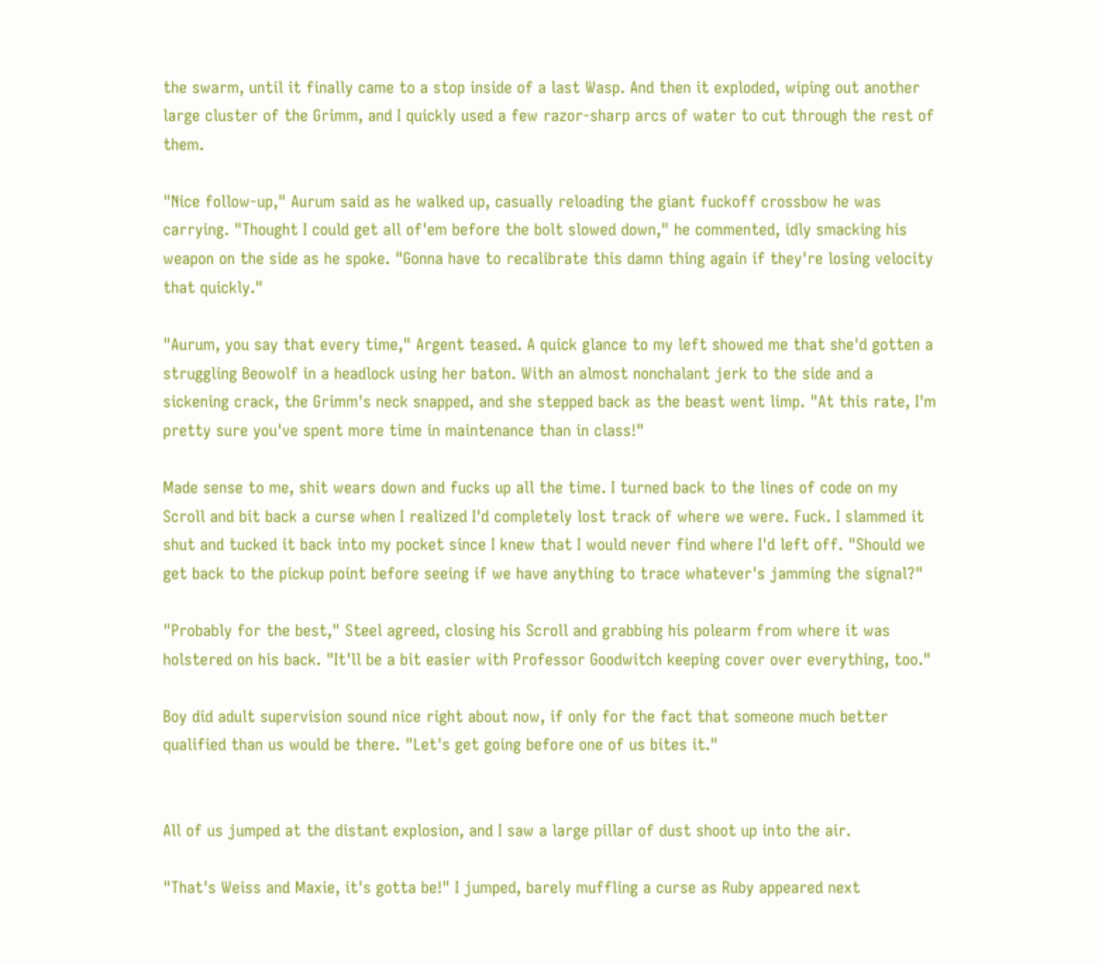the swarm, until it finally came to a stop inside of a last Wasp. And then it exploded, wiping out another large cluster of the Grimm, and I quickly used a few razor-sharp arcs of water to cut through the rest of them.

"Nice follow-up," Aurum said as he walked up, casually reloading the giant fuckoff crossbow he was carrying. "Thought I could get all of'em before the bolt slowed down," he commented, idly smacking his weapon on the side as he spoke. "Gonna have to recalibrate this damn thing again if they're losing velocity that quickly."

"Aurum, you say that every time," Argent teased. A quick glance to my left showed me that she'd gotten a struggling Beowolf in a headlock using her baton. With an almost nonchalant jerk to the side and a sickening crack, the Grimm's neck snapped, and she stepped back as the beast went limp. "At this rate, I'm pretty sure you've spent more time in maintenance than in class!"

Made sense to me, shit wears down and fucks up all the time. I turned back to the lines of code on my Scroll and bit back a curse when I realized I'd completely lost track of where we were. Fuck. I slammed it shut and tucked it back into my pocket since I knew that I would never find where I'd left off. "Should we get back to the pickup point before seeing if we have anything to trace whatever's jamming the signal?"

"Probably for the best," Steel agreed, closing his Scroll and grabbing his polearm from where it was holstered on his back. "It'll be a bit easier with Professor Goodwitch keeping cover over everything, too."

Boy did adult supervision sound nice right about now, if only for the fact that someone much better qualified than us would be there. "Let's get going before one of us bites it."


All of us jumped at the distant explosion, and I saw a large pillar of dust shoot up into the air.

"That's Weiss and Maxie, it's gotta be!" I jumped, barely muffling a curse as Ruby appeared next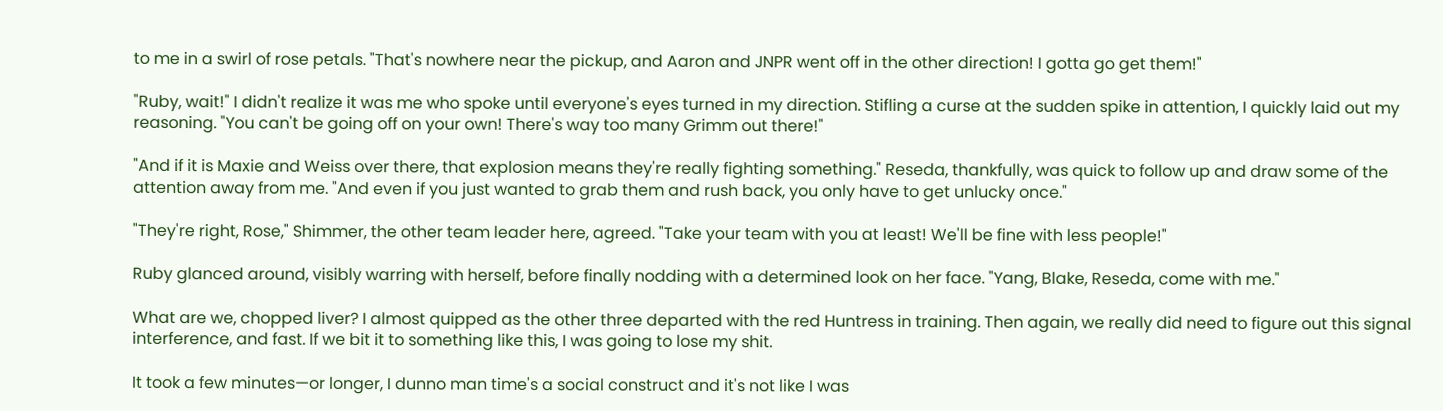to me in a swirl of rose petals. "That's nowhere near the pickup, and Aaron and JNPR went off in the other direction! I gotta go get them!"

"Ruby, wait!" I didn't realize it was me who spoke until everyone's eyes turned in my direction. Stifling a curse at the sudden spike in attention, I quickly laid out my reasoning. "You can't be going off on your own! There's way too many Grimm out there!"

"And if it is Maxie and Weiss over there, that explosion means they're really fighting something." Reseda, thankfully, was quick to follow up and draw some of the attention away from me. "And even if you just wanted to grab them and rush back, you only have to get unlucky once."

"They're right, Rose," Shimmer, the other team leader here, agreed. "Take your team with you at least! We'll be fine with less people!"

Ruby glanced around, visibly warring with herself, before finally nodding with a determined look on her face. "Yang, Blake, Reseda, come with me."

What are we, chopped liver? I almost quipped as the other three departed with the red Huntress in training. Then again, we really did need to figure out this signal interference, and fast. If we bit it to something like this, I was going to lose my shit.

It took a few minutes—or longer, I dunno man time's a social construct and it's not like I was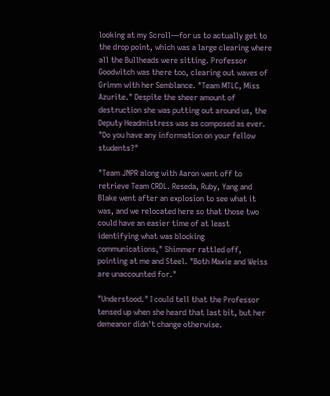looking at my Scroll—for us to actually get to the drop point, which was a large clearing where all the Bullheads were sitting. Professor Goodwitch was there too, clearing out waves of Grimm with her Semblance. "Team MTLC, Miss Azurite." Despite the sheer amount of destruction she was putting out around us, the Deputy Headmistress was as composed as ever. "Do you have any information on your fellow students?"

"Team JNPR along with Aaron went off to retrieve Team CRDL. Reseda, Ruby, Yang and Blake went after an explosion to see what it was, and we relocated here so that those two could have an easier time of at least identifying what was blocking communications," Shimmer rattled off, pointing at me and Steel. "Both Maxie and Weiss are unaccounted for."

"Understood." I could tell that the Professor tensed up when she heard that last bit, but her demeanor didn't change otherwise.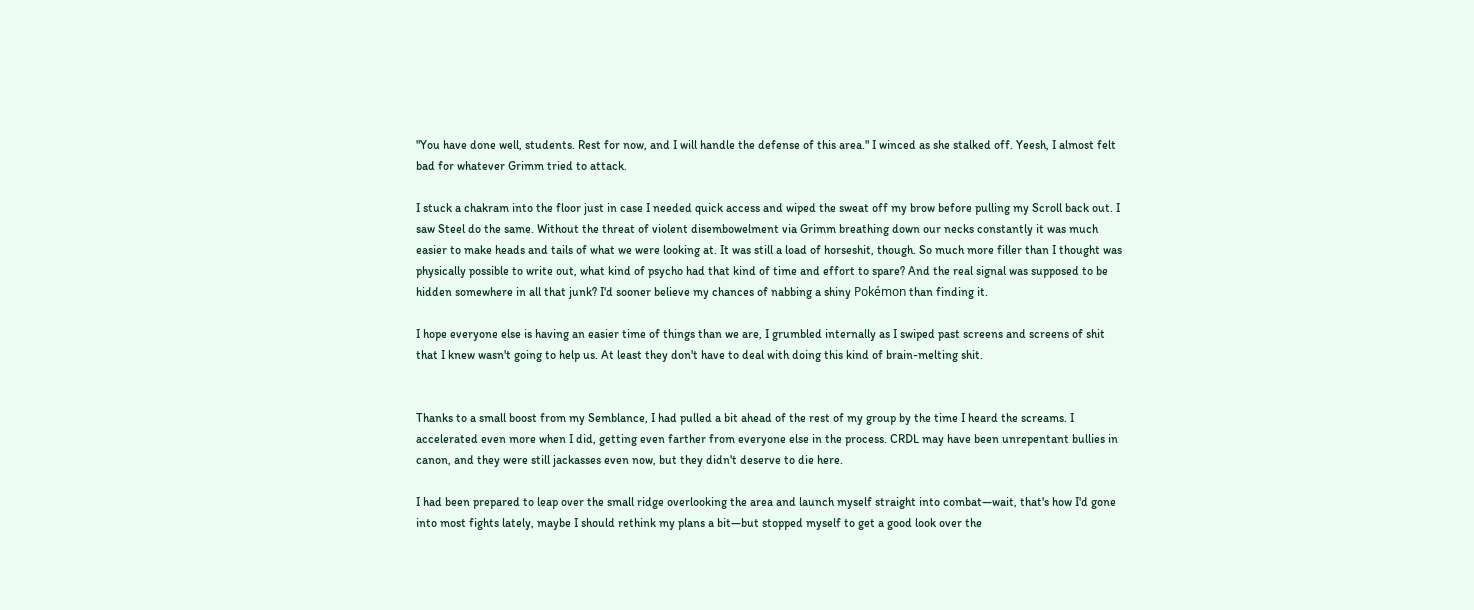"You have done well, students. Rest for now, and I will handle the defense of this area." I winced as she stalked off. Yeesh, I almost felt bad for whatever Grimm tried to attack.

I stuck a chakram into the floor just in case I needed quick access and wiped the sweat off my brow before pulling my Scroll back out. I saw Steel do the same. Without the threat of violent disembowelment via Grimm breathing down our necks constantly it was much easier to make heads and tails of what we were looking at. It was still a load of horseshit, though. So much more filler than I thought was physically possible to write out, what kind of psycho had that kind of time and effort to spare? And the real signal was supposed to be hidden somewhere in all that junk? I'd sooner believe my chances of nabbing a shiny Pokémon than finding it.

I hope everyone else is having an easier time of things than we are, I grumbled internally as I swiped past screens and screens of shit that I knew wasn't going to help us. At least they don't have to deal with doing this kind of brain-melting shit.


Thanks to a small boost from my Semblance, I had pulled a bit ahead of the rest of my group by the time I heard the screams. I accelerated even more when I did, getting even farther from everyone else in the process. CRDL may have been unrepentant bullies in canon, and they were still jackasses even now, but they didn't deserve to die here.

I had been prepared to leap over the small ridge overlooking the area and launch myself straight into combat—wait, that's how I'd gone into most fights lately, maybe I should rethink my plans a bit—but stopped myself to get a good look over the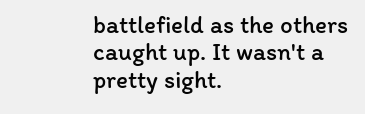battlefield as the others caught up. It wasn't a pretty sight.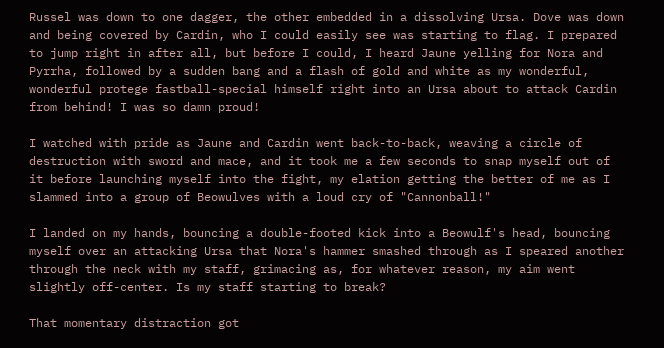Russel was down to one dagger, the other embedded in a dissolving Ursa. Dove was down and being covered by Cardin, who I could easily see was starting to flag. I prepared to jump right in after all, but before I could, I heard Jaune yelling for Nora and Pyrrha, followed by a sudden bang and a flash of gold and white as my wonderful, wonderful protege fastball-special himself right into an Ursa about to attack Cardin from behind! I was so damn proud!

I watched with pride as Jaune and Cardin went back-to-back, weaving a circle of destruction with sword and mace, and it took me a few seconds to snap myself out of it before launching myself into the fight, my elation getting the better of me as I slammed into a group of Beowulves with a loud cry of "Cannonball!"

I landed on my hands, bouncing a double-footed kick into a Beowulf's head, bouncing myself over an attacking Ursa that Nora's hammer smashed through as I speared another through the neck with my staff, grimacing as, for whatever reason, my aim went slightly off-center. Is my staff starting to break?

That momentary distraction got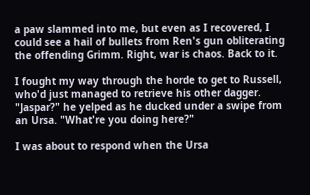a paw slammed into me, but even as I recovered, I could see a hail of bullets from Ren's gun obliterating the offending Grimm. Right, war is chaos. Back to it.

I fought my way through the horde to get to Russell, who'd just managed to retrieve his other dagger. "Jaspar?" he yelped as he ducked under a swipe from an Ursa. "What're you doing here?"

I was about to respond when the Ursa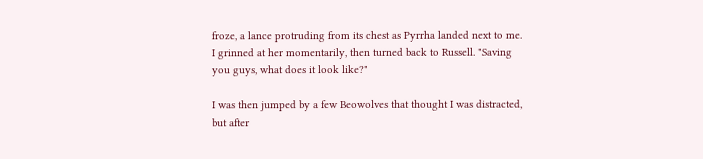froze, a lance protruding from its chest as Pyrrha landed next to me. I grinned at her momentarily, then turned back to Russell. "Saving you guys, what does it look like?"

I was then jumped by a few Beowolves that thought I was distracted, but after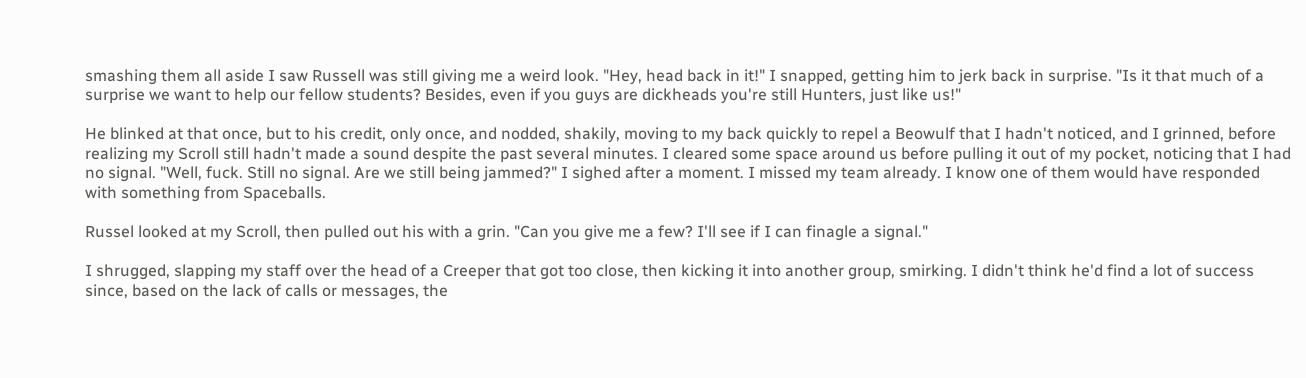smashing them all aside I saw Russell was still giving me a weird look. "Hey, head back in it!" I snapped, getting him to jerk back in surprise. "Is it that much of a surprise we want to help our fellow students? Besides, even if you guys are dickheads you're still Hunters, just like us!"

He blinked at that once, but to his credit, only once, and nodded, shakily, moving to my back quickly to repel a Beowulf that I hadn't noticed, and I grinned, before realizing my Scroll still hadn't made a sound despite the past several minutes. I cleared some space around us before pulling it out of my pocket, noticing that I had no signal. "Well, fuck. Still no signal. Are we still being jammed?" I sighed after a moment. I missed my team already. I know one of them would have responded with something from Spaceballs.

Russel looked at my Scroll, then pulled out his with a grin. "Can you give me a few? I'll see if I can finagle a signal."

I shrugged, slapping my staff over the head of a Creeper that got too close, then kicking it into another group, smirking. I didn't think he'd find a lot of success since, based on the lack of calls or messages, the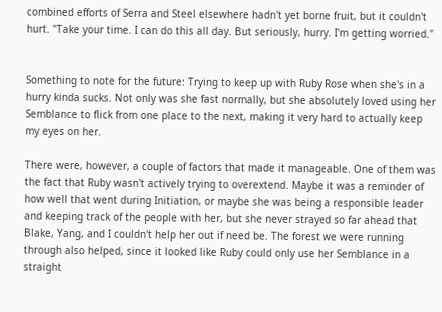combined efforts of Serra and Steel elsewhere hadn't yet borne fruit, but it couldn't hurt. "Take your time. I can do this all day. But seriously, hurry. I'm getting worried."


Something to note for the future: Trying to keep up with Ruby Rose when she's in a hurry kinda sucks. Not only was she fast normally, but she absolutely loved using her Semblance to flick from one place to the next, making it very hard to actually keep my eyes on her.

There were, however, a couple of factors that made it manageable. One of them was the fact that Ruby wasn't actively trying to overextend. Maybe it was a reminder of how well that went during Initiation, or maybe she was being a responsible leader and keeping track of the people with her, but she never strayed so far ahead that Blake, Yang, and I couldn't help her out if need be. The forest we were running through also helped, since it looked like Ruby could only use her Semblance in a straight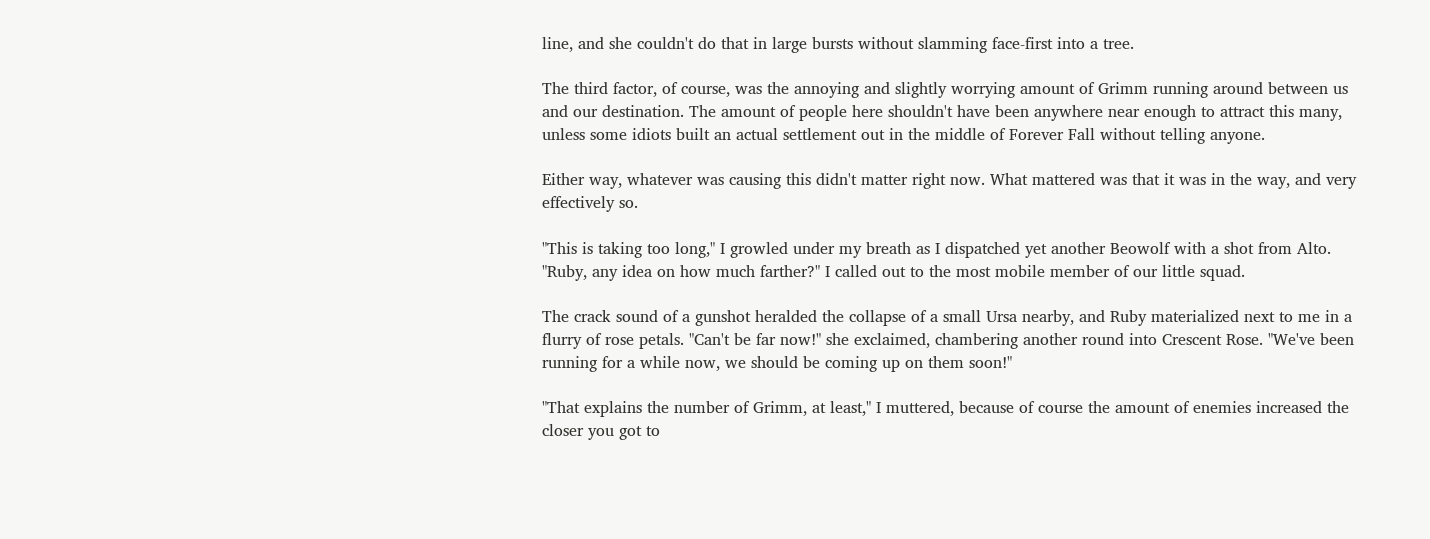line, and she couldn't do that in large bursts without slamming face-first into a tree.

The third factor, of course, was the annoying and slightly worrying amount of Grimm running around between us and our destination. The amount of people here shouldn't have been anywhere near enough to attract this many, unless some idiots built an actual settlement out in the middle of Forever Fall without telling anyone.

Either way, whatever was causing this didn't matter right now. What mattered was that it was in the way, and very effectively so.

"This is taking too long," I growled under my breath as I dispatched yet another Beowolf with a shot from Alto. "Ruby, any idea on how much farther?" I called out to the most mobile member of our little squad.

The crack sound of a gunshot heralded the collapse of a small Ursa nearby, and Ruby materialized next to me in a flurry of rose petals. "Can't be far now!" she exclaimed, chambering another round into Crescent Rose. "We've been running for a while now, we should be coming up on them soon!"

"That explains the number of Grimm, at least," I muttered, because of course the amount of enemies increased the closer you got to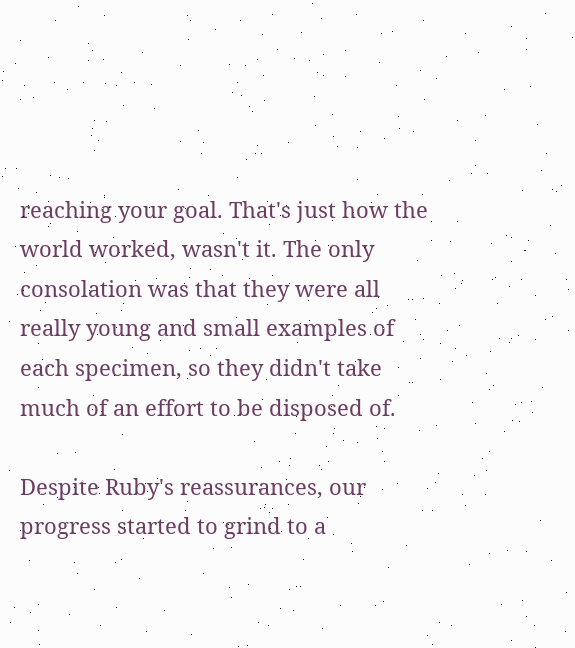reaching your goal. That's just how the world worked, wasn't it. The only consolation was that they were all really young and small examples of each specimen, so they didn't take much of an effort to be disposed of.

Despite Ruby's reassurances, our progress started to grind to a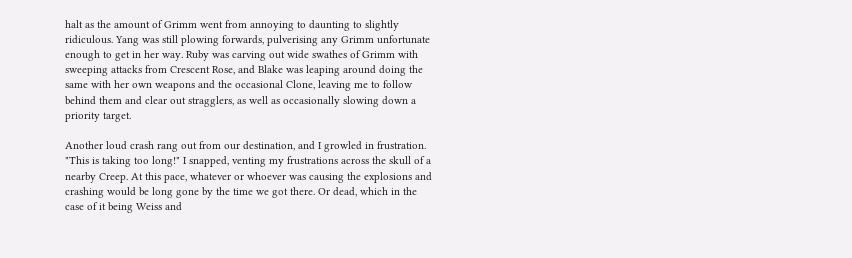halt as the amount of Grimm went from annoying to daunting to slightly ridiculous. Yang was still plowing forwards, pulverising any Grimm unfortunate enough to get in her way. Ruby was carving out wide swathes of Grimm with sweeping attacks from Crescent Rose, and Blake was leaping around doing the same with her own weapons and the occasional Clone, leaving me to follow behind them and clear out stragglers, as well as occasionally slowing down a priority target.

Another loud crash rang out from our destination, and I growled in frustration. "This is taking too long!" I snapped, venting my frustrations across the skull of a nearby Creep. At this pace, whatever or whoever was causing the explosions and crashing would be long gone by the time we got there. Or dead, which in the case of it being Weiss and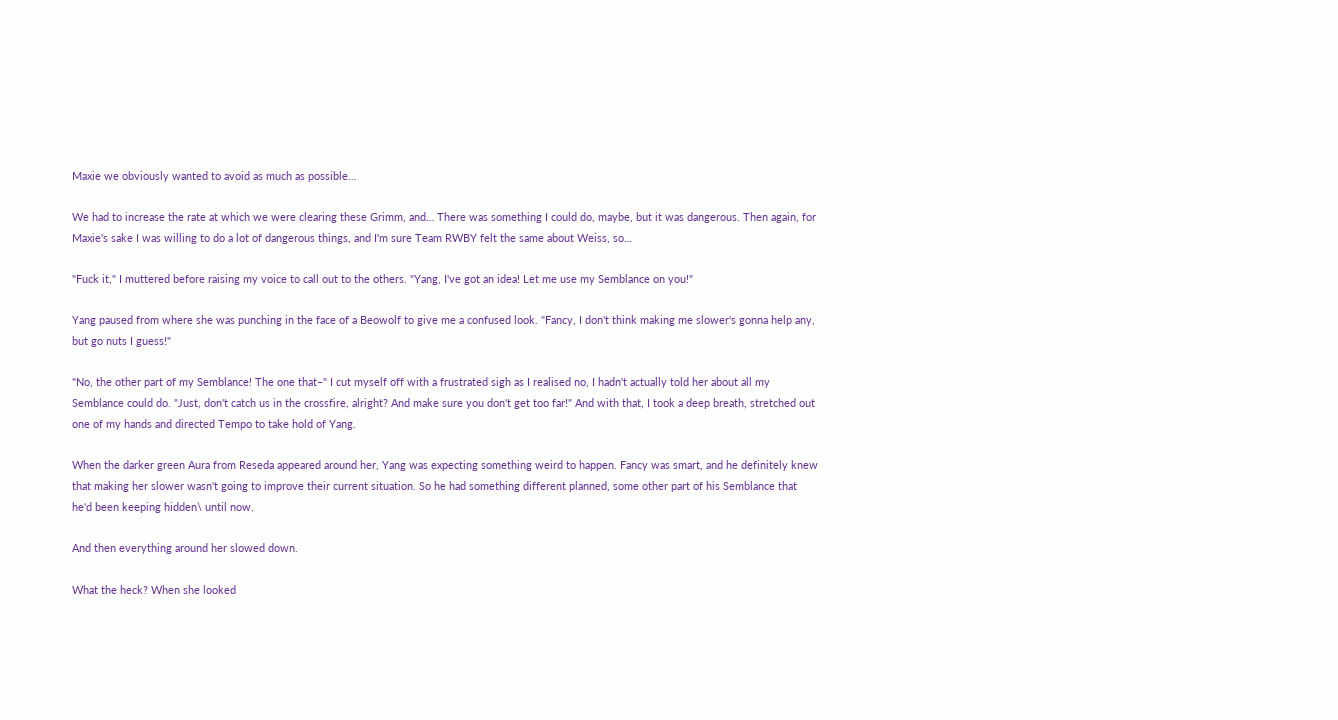Maxie we obviously wanted to avoid as much as possible…

We had to increase the rate at which we were clearing these Grimm, and… There was something I could do, maybe, but it was dangerous. Then again, for Maxie's sake I was willing to do a lot of dangerous things, and I'm sure Team RWBY felt the same about Weiss, so…

"Fuck it," I muttered before raising my voice to call out to the others. "Yang, I've got an idea! Let me use my Semblance on you!"

Yang paused from where she was punching in the face of a Beowolf to give me a confused look. "Fancy, I don't think making me slower's gonna help any, but go nuts I guess!"

"No, the other part of my Semblance! The one that–" I cut myself off with a frustrated sigh as I realised no, I hadn't actually told her about all my Semblance could do. "Just, don't catch us in the crossfire, alright? And make sure you don't get too far!" And with that, I took a deep breath, stretched out one of my hands and directed Tempo to take hold of Yang.

When the darker green Aura from Reseda appeared around her, Yang was expecting something weird to happen. Fancy was smart, and he definitely knew that making her slower wasn't going to improve their current situation. So he had something different planned, some other part of his Semblance that he'd been keeping hidden\ until now.

And then everything around her slowed down.

What the heck? When she looked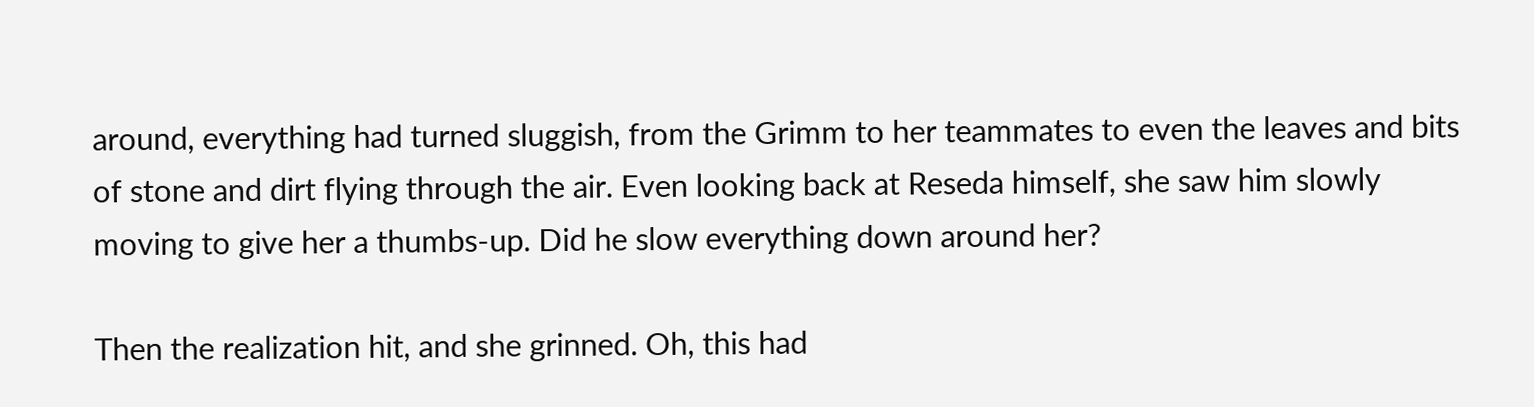around, everything had turned sluggish, from the Grimm to her teammates to even the leaves and bits of stone and dirt flying through the air. Even looking back at Reseda himself, she saw him slowly moving to give her a thumbs-up. Did he slow everything down around her?

Then the realization hit, and she grinned. Oh, this had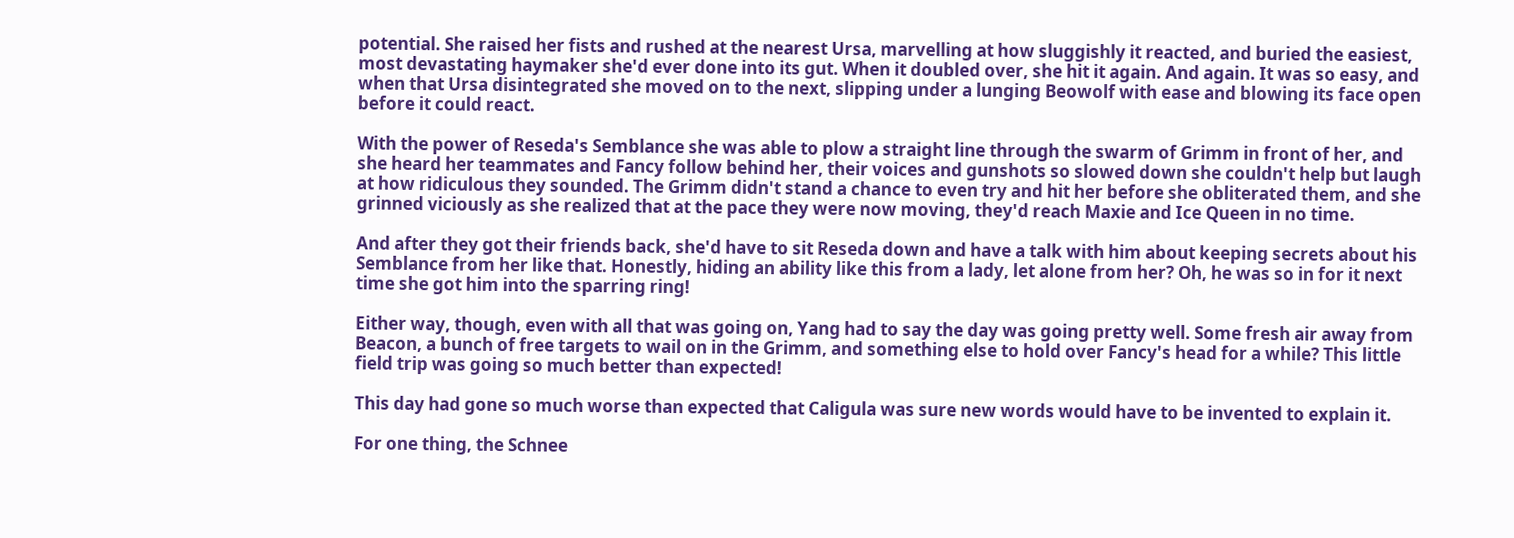potential. She raised her fists and rushed at the nearest Ursa, marvelling at how sluggishly it reacted, and buried the easiest, most devastating haymaker she'd ever done into its gut. When it doubled over, she hit it again. And again. It was so easy, and when that Ursa disintegrated she moved on to the next, slipping under a lunging Beowolf with ease and blowing its face open before it could react.

With the power of Reseda's Semblance she was able to plow a straight line through the swarm of Grimm in front of her, and she heard her teammates and Fancy follow behind her, their voices and gunshots so slowed down she couldn't help but laugh at how ridiculous they sounded. The Grimm didn't stand a chance to even try and hit her before she obliterated them, and she grinned viciously as she realized that at the pace they were now moving, they'd reach Maxie and Ice Queen in no time.

And after they got their friends back, she'd have to sit Reseda down and have a talk with him about keeping secrets about his Semblance from her like that. Honestly, hiding an ability like this from a lady, let alone from her? Oh, he was so in for it next time she got him into the sparring ring!

Either way, though, even with all that was going on, Yang had to say the day was going pretty well. Some fresh air away from Beacon, a bunch of free targets to wail on in the Grimm, and something else to hold over Fancy's head for a while? This little field trip was going so much better than expected!

This day had gone so much worse than expected that Caligula was sure new words would have to be invented to explain it.

For one thing, the Schnee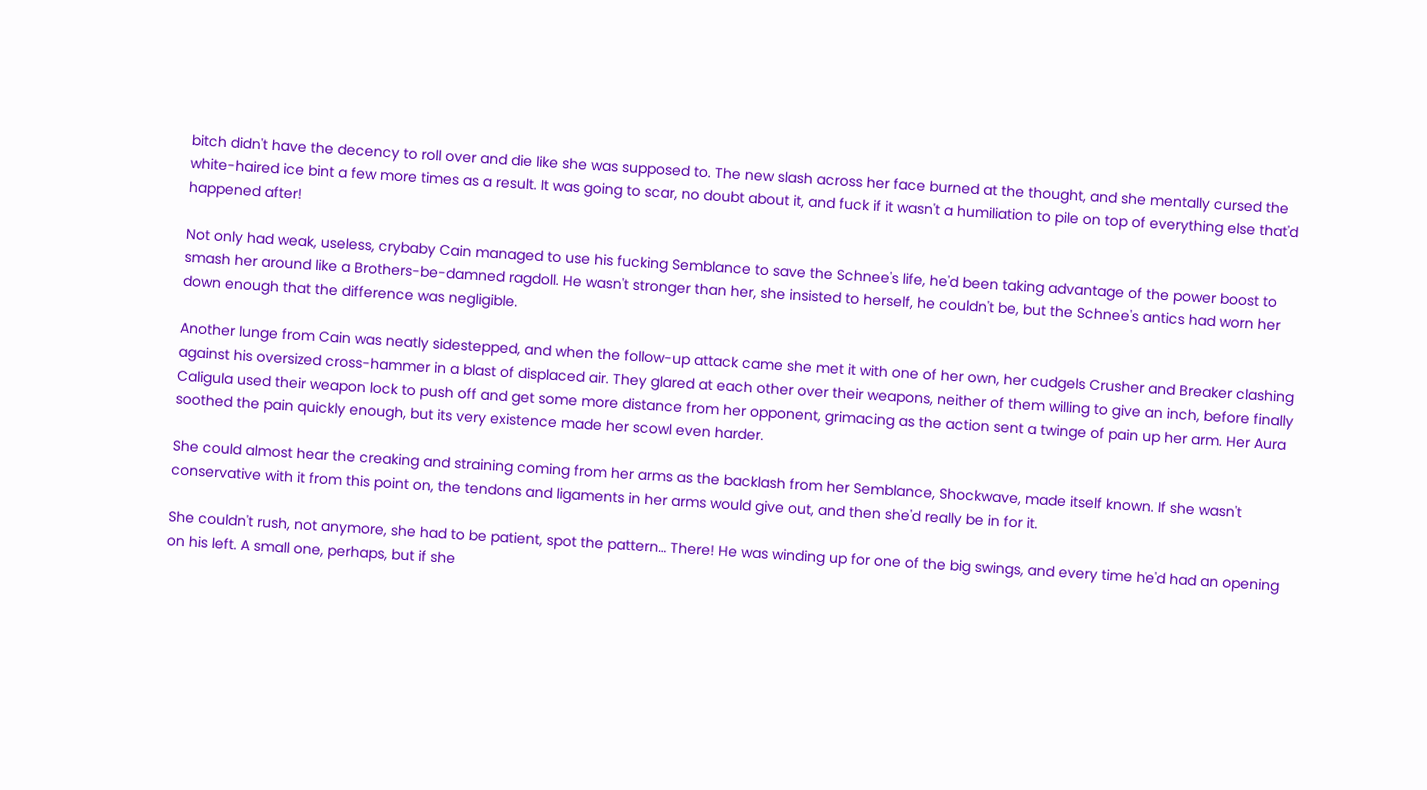bitch didn't have the decency to roll over and die like she was supposed to. The new slash across her face burned at the thought, and she mentally cursed the white-haired ice bint a few more times as a result. It was going to scar, no doubt about it, and fuck if it wasn't a humiliation to pile on top of everything else that'd happened after!

Not only had weak, useless, crybaby Cain managed to use his fucking Semblance to save the Schnee's life, he'd been taking advantage of the power boost to smash her around like a Brothers-be-damned ragdoll. He wasn't stronger than her, she insisted to herself, he couldn't be, but the Schnee's antics had worn her down enough that the difference was negligible.

Another lunge from Cain was neatly sidestepped, and when the follow-up attack came she met it with one of her own, her cudgels Crusher and Breaker clashing against his oversized cross-hammer in a blast of displaced air. They glared at each other over their weapons, neither of them willing to give an inch, before finally Caligula used their weapon lock to push off and get some more distance from her opponent, grimacing as the action sent a twinge of pain up her arm. Her Aura soothed the pain quickly enough, but its very existence made her scowl even harder.

She could almost hear the creaking and straining coming from her arms as the backlash from her Semblance, Shockwave, made itself known. If she wasn't conservative with it from this point on, the tendons and ligaments in her arms would give out, and then she'd really be in for it.

She couldn't rush, not anymore, she had to be patient, spot the pattern… There! He was winding up for one of the big swings, and every time he'd had an opening on his left. A small one, perhaps, but if she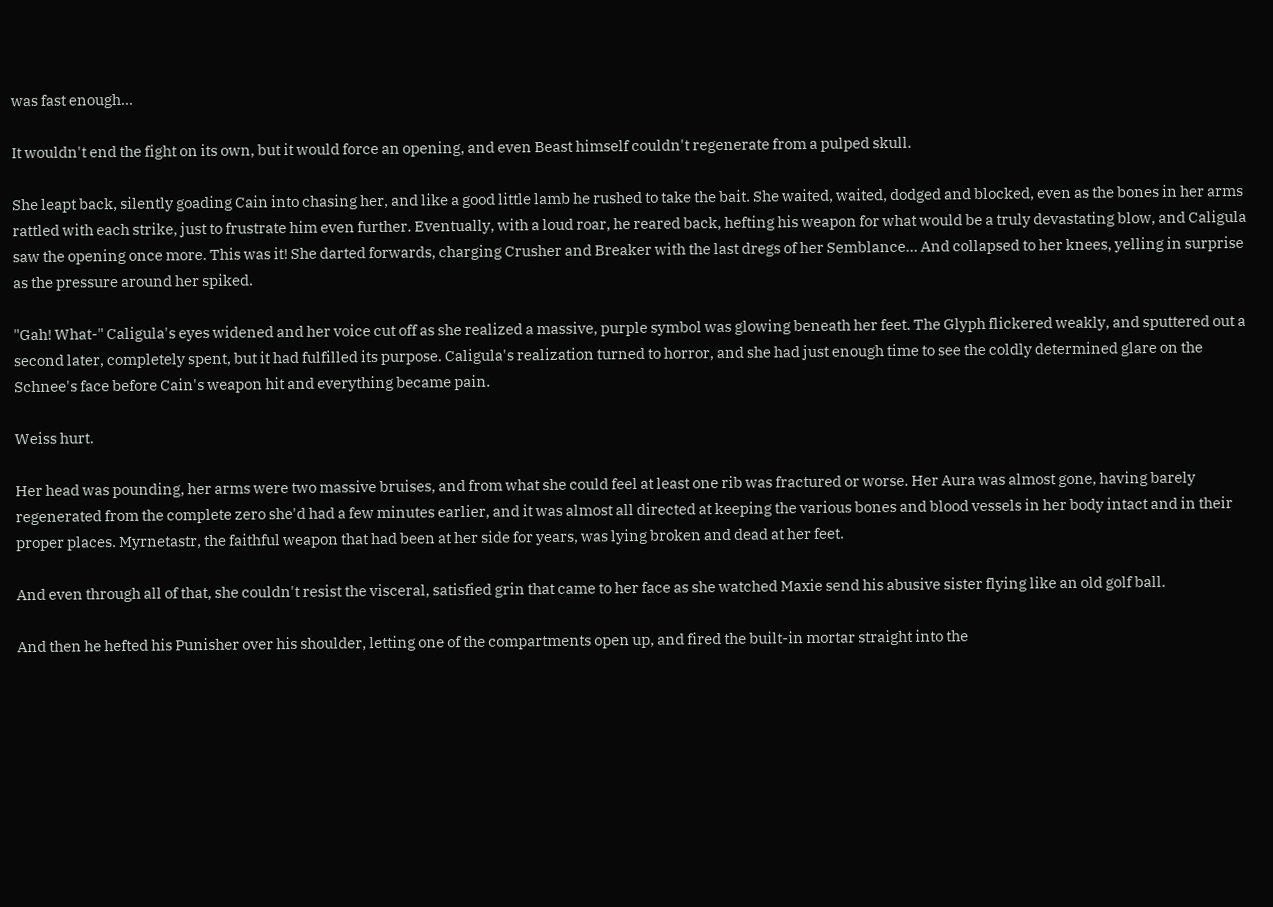was fast enough…

It wouldn't end the fight on its own, but it would force an opening, and even Beast himself couldn't regenerate from a pulped skull.

She leapt back, silently goading Cain into chasing her, and like a good little lamb he rushed to take the bait. She waited, waited, dodged and blocked, even as the bones in her arms rattled with each strike, just to frustrate him even further. Eventually, with a loud roar, he reared back, hefting his weapon for what would be a truly devastating blow, and Caligula saw the opening once more. This was it! She darted forwards, charging Crusher and Breaker with the last dregs of her Semblance… And collapsed to her knees, yelling in surprise as the pressure around her spiked.

"Gah! What-" Caligula's eyes widened and her voice cut off as she realized a massive, purple symbol was glowing beneath her feet. The Glyph flickered weakly, and sputtered out a second later, completely spent, but it had fulfilled its purpose. Caligula's realization turned to horror, and she had just enough time to see the coldly determined glare on the Schnee's face before Cain's weapon hit and everything became pain.

Weiss hurt.

Her head was pounding, her arms were two massive bruises, and from what she could feel at least one rib was fractured or worse. Her Aura was almost gone, having barely regenerated from the complete zero she'd had a few minutes earlier, and it was almost all directed at keeping the various bones and blood vessels in her body intact and in their proper places. Myrnetastr, the faithful weapon that had been at her side for years, was lying broken and dead at her feet.

And even through all of that, she couldn't resist the visceral, satisfied grin that came to her face as she watched Maxie send his abusive sister flying like an old golf ball.

And then he hefted his Punisher over his shoulder, letting one of the compartments open up, and fired the built-in mortar straight into the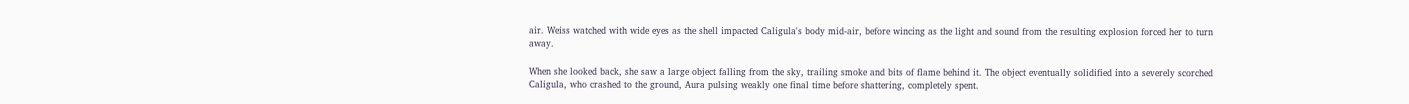air. Weiss watched with wide eyes as the shell impacted Caligula's body mid-air, before wincing as the light and sound from the resulting explosion forced her to turn away.

When she looked back, she saw a large object falling from the sky, trailing smoke and bits of flame behind it. The object eventually solidified into a severely scorched Caligula, who crashed to the ground, Aura pulsing weakly one final time before shattering, completely spent.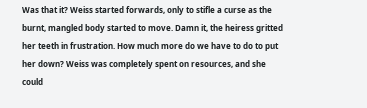Was that it? Weiss started forwards, only to stifle a curse as the burnt, mangled body started to move. Damn it, the heiress gritted her teeth in frustration. How much more do we have to do to put her down? Weiss was completely spent on resources, and she could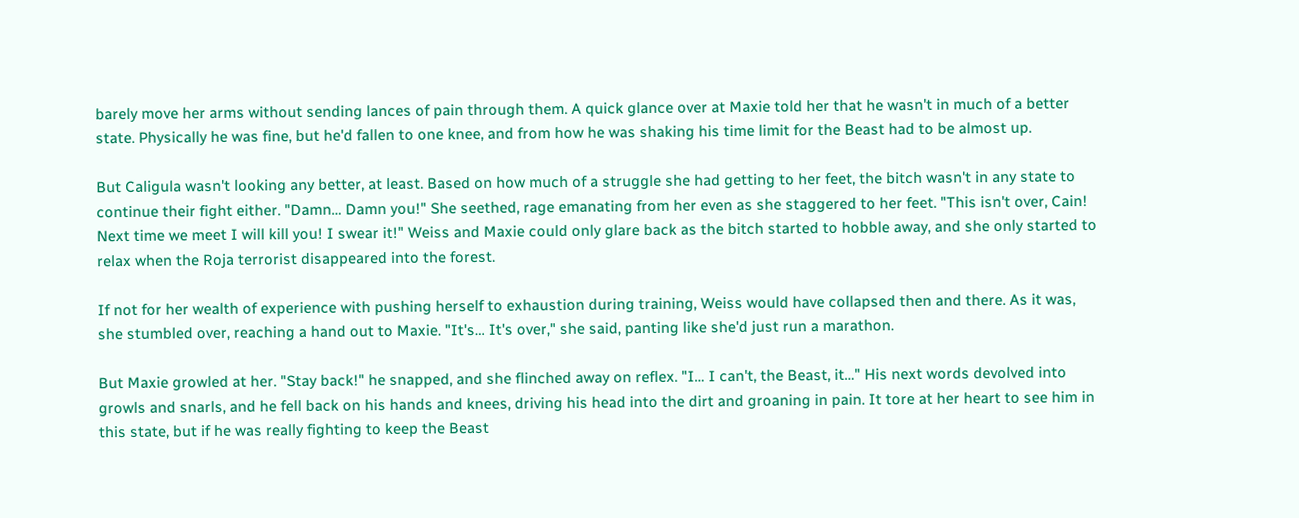barely move her arms without sending lances of pain through them. A quick glance over at Maxie told her that he wasn't in much of a better state. Physically he was fine, but he'd fallen to one knee, and from how he was shaking his time limit for the Beast had to be almost up.

But Caligula wasn't looking any better, at least. Based on how much of a struggle she had getting to her feet, the bitch wasn't in any state to continue their fight either. "Damn… Damn you!" She seethed, rage emanating from her even as she staggered to her feet. "This isn't over, Cain! Next time we meet I will kill you! I swear it!" Weiss and Maxie could only glare back as the bitch started to hobble away, and she only started to relax when the Roja terrorist disappeared into the forest.

If not for her wealth of experience with pushing herself to exhaustion during training, Weiss would have collapsed then and there. As it was, she stumbled over, reaching a hand out to Maxie. "It's… It's over," she said, panting like she'd just run a marathon.

But Maxie growled at her. "Stay back!" he snapped, and she flinched away on reflex. "I… I can't, the Beast, it…" His next words devolved into growls and snarls, and he fell back on his hands and knees, driving his head into the dirt and groaning in pain. It tore at her heart to see him in this state, but if he was really fighting to keep the Beast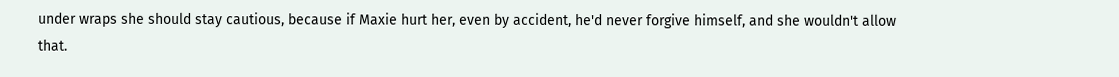under wraps she should stay cautious, because if Maxie hurt her, even by accident, he'd never forgive himself, and she wouldn't allow that.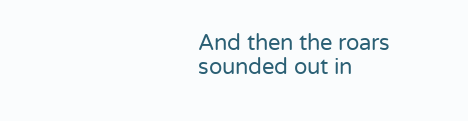And then the roars sounded out in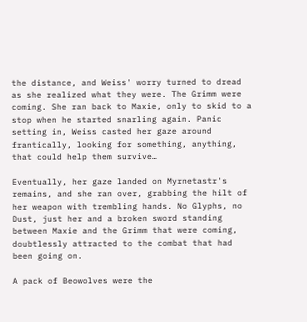the distance, and Weiss' worry turned to dread as she realized what they were. The Grimm were coming. She ran back to Maxie, only to skid to a stop when he started snarling again. Panic setting in, Weiss casted her gaze around frantically, looking for something, anything, that could help them survive…

Eventually, her gaze landed on Myrnetastr's remains, and she ran over, grabbing the hilt of her weapon with trembling hands. No Glyphs, no Dust, just her and a broken sword standing between Maxie and the Grimm that were coming, doubtlessly attracted to the combat that had been going on.

A pack of Beowolves were the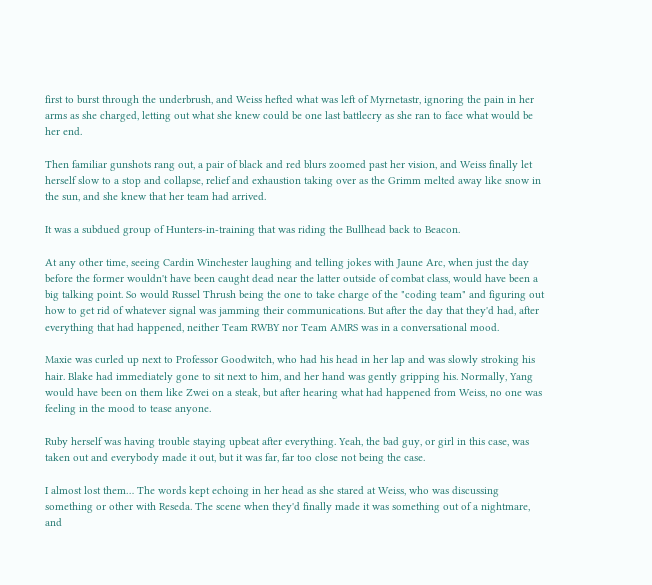first to burst through the underbrush, and Weiss hefted what was left of Myrnetastr, ignoring the pain in her arms as she charged, letting out what she knew could be one last battlecry as she ran to face what would be her end.

Then familiar gunshots rang out, a pair of black and red blurs zoomed past her vision, and Weiss finally let herself slow to a stop and collapse, relief and exhaustion taking over as the Grimm melted away like snow in the sun, and she knew that her team had arrived.

It was a subdued group of Hunters-in-training that was riding the Bullhead back to Beacon.

At any other time, seeing Cardin Winchester laughing and telling jokes with Jaune Arc, when just the day before the former wouldn't have been caught dead near the latter outside of combat class, would have been a big talking point. So would Russel Thrush being the one to take charge of the "coding team" and figuring out how to get rid of whatever signal was jamming their communications. But after the day that they'd had, after everything that had happened, neither Team RWBY nor Team AMRS was in a conversational mood.

Maxie was curled up next to Professor Goodwitch, who had his head in her lap and was slowly stroking his hair. Blake had immediately gone to sit next to him, and her hand was gently gripping his. Normally, Yang would have been on them like Zwei on a steak, but after hearing what had happened from Weiss, no one was feeling in the mood to tease anyone.

Ruby herself was having trouble staying upbeat after everything. Yeah, the bad guy, or girl in this case, was taken out and everybody made it out, but it was far, far too close not being the case.

I almost lost them… The words kept echoing in her head as she stared at Weiss, who was discussing something or other with Reseda. The scene when they'd finally made it was something out of a nightmare, and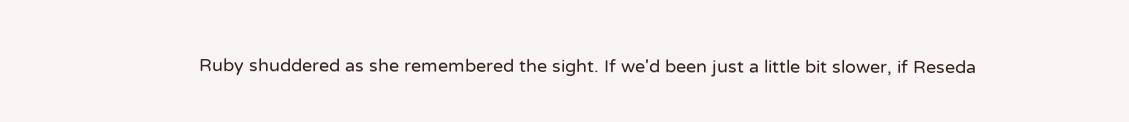Ruby shuddered as she remembered the sight. If we'd been just a little bit slower, if Reseda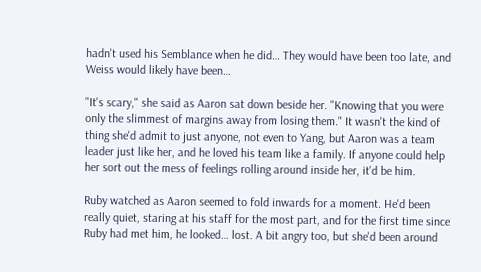hadn't used his Semblance when he did… They would have been too late, and Weiss would likely have been…

"It's scary," she said as Aaron sat down beside her. "Knowing that you were only the slimmest of margins away from losing them." It wasn't the kind of thing she'd admit to just anyone, not even to Yang, but Aaron was a team leader just like her, and he loved his team like a family. If anyone could help her sort out the mess of feelings rolling around inside her, it'd be him.

Ruby watched as Aaron seemed to fold inwards for a moment. He'd been really quiet, staring at his staff for the most part, and for the first time since Ruby had met him, he looked… lost. A bit angry too, but she'd been around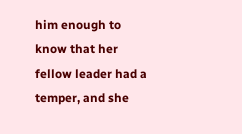him enough to know that her fellow leader had a temper, and she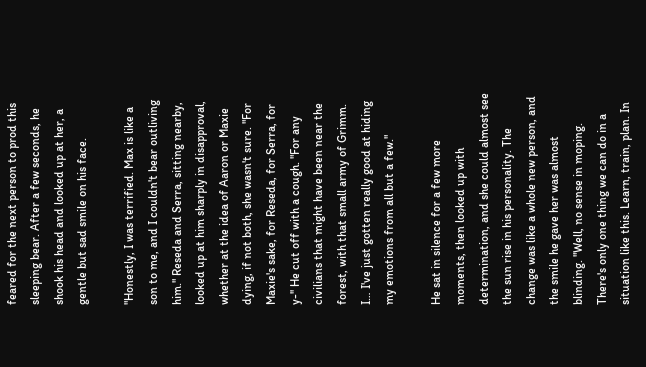feared for the next person to prod this sleeping bear. After a few seconds, he shook his head and looked up at her, a gentle but sad smile on his face.

"Honestly, I was terrified. Max is like a son to me, and I couldn't bear outliving him." Reseda and Serra, sitting nearby, looked up at him sharply in disapproval, whether at the idea of Aaron or Maxie dying, if not both, she wasn't sure. "For Maxie's sake, for Reseda, for Serra, for y-'' He cut off with a cough. "For any civilians that might have been near the forest, with that small army of Grimm. I… I've just gotten really good at hiding my emotions from all but a few."

He sat in silence for a few more moments, then looked up with determination, and she could almost see the sun rise in his personality. The change was like a whole new person, and the smile he gave her was almost blinding. "Well, no sense in moping. There's only one thing we can do in a situation like this. Learn, train, plan. In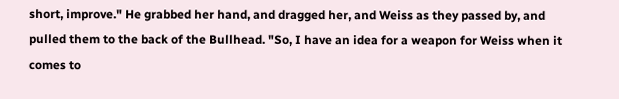short, improve." He grabbed her hand, and dragged her, and Weiss as they passed by, and pulled them to the back of the Bullhead. "So, I have an idea for a weapon for Weiss when it comes to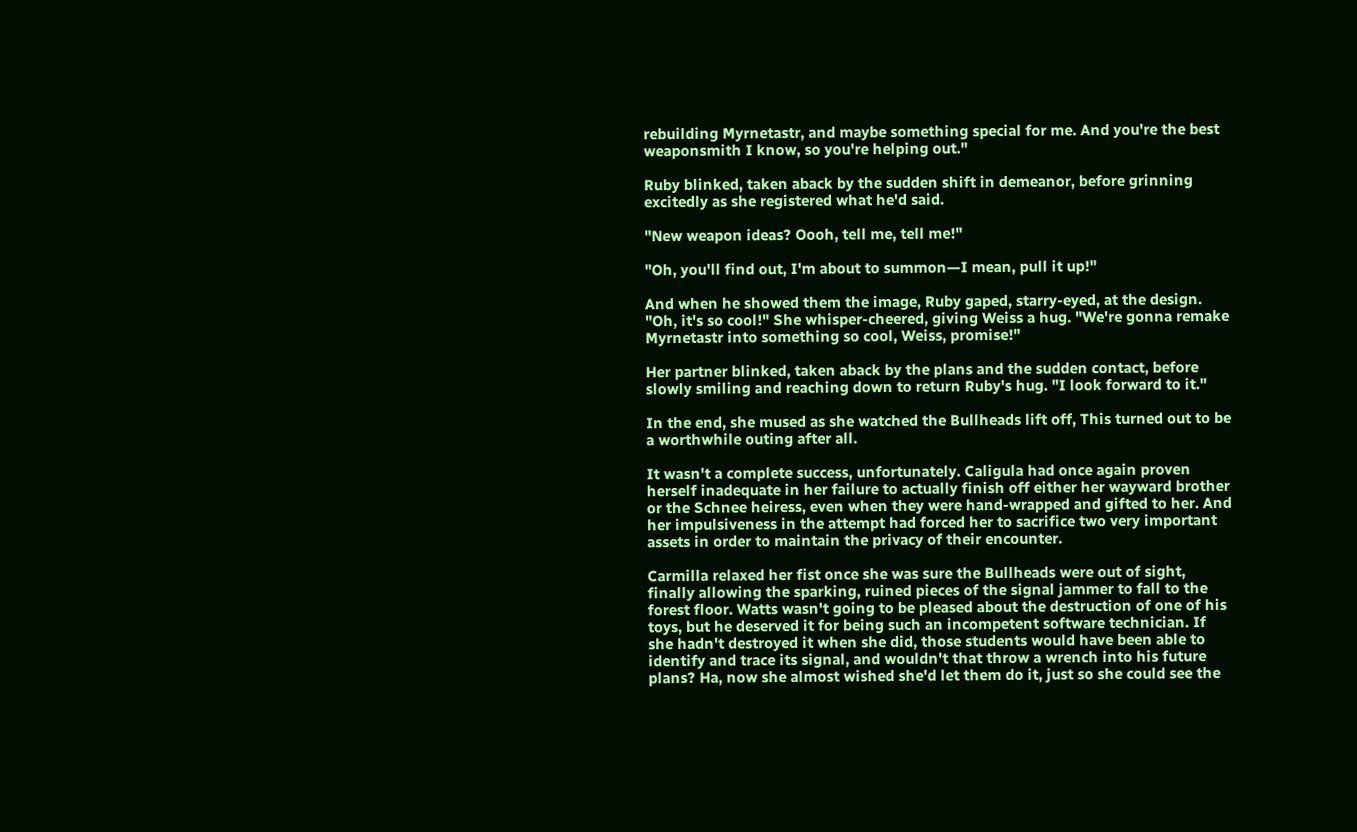rebuilding Myrnetastr, and maybe something special for me. And you're the best weaponsmith I know, so you're helping out."

Ruby blinked, taken aback by the sudden shift in demeanor, before grinning excitedly as she registered what he'd said.

"New weapon ideas? Oooh, tell me, tell me!"

"Oh, you'll find out, I'm about to summon—I mean, pull it up!"

And when he showed them the image, Ruby gaped, starry-eyed, at the design. "Oh, it's so cool!" She whisper-cheered, giving Weiss a hug. "We're gonna remake Myrnetastr into something so cool, Weiss, promise!"

Her partner blinked, taken aback by the plans and the sudden contact, before slowly smiling and reaching down to return Ruby's hug. "I look forward to it."

In the end, she mused as she watched the Bullheads lift off, This turned out to be a worthwhile outing after all.

It wasn't a complete success, unfortunately. Caligula had once again proven herself inadequate in her failure to actually finish off either her wayward brother or the Schnee heiress, even when they were hand-wrapped and gifted to her. And her impulsiveness in the attempt had forced her to sacrifice two very important assets in order to maintain the privacy of their encounter.

Carmilla relaxed her fist once she was sure the Bullheads were out of sight, finally allowing the sparking, ruined pieces of the signal jammer to fall to the forest floor. Watts wasn't going to be pleased about the destruction of one of his toys, but he deserved it for being such an incompetent software technician. If she hadn't destroyed it when she did, those students would have been able to identify and trace its signal, and wouldn't that throw a wrench into his future plans? Ha, now she almost wished she'd let them do it, just so she could see the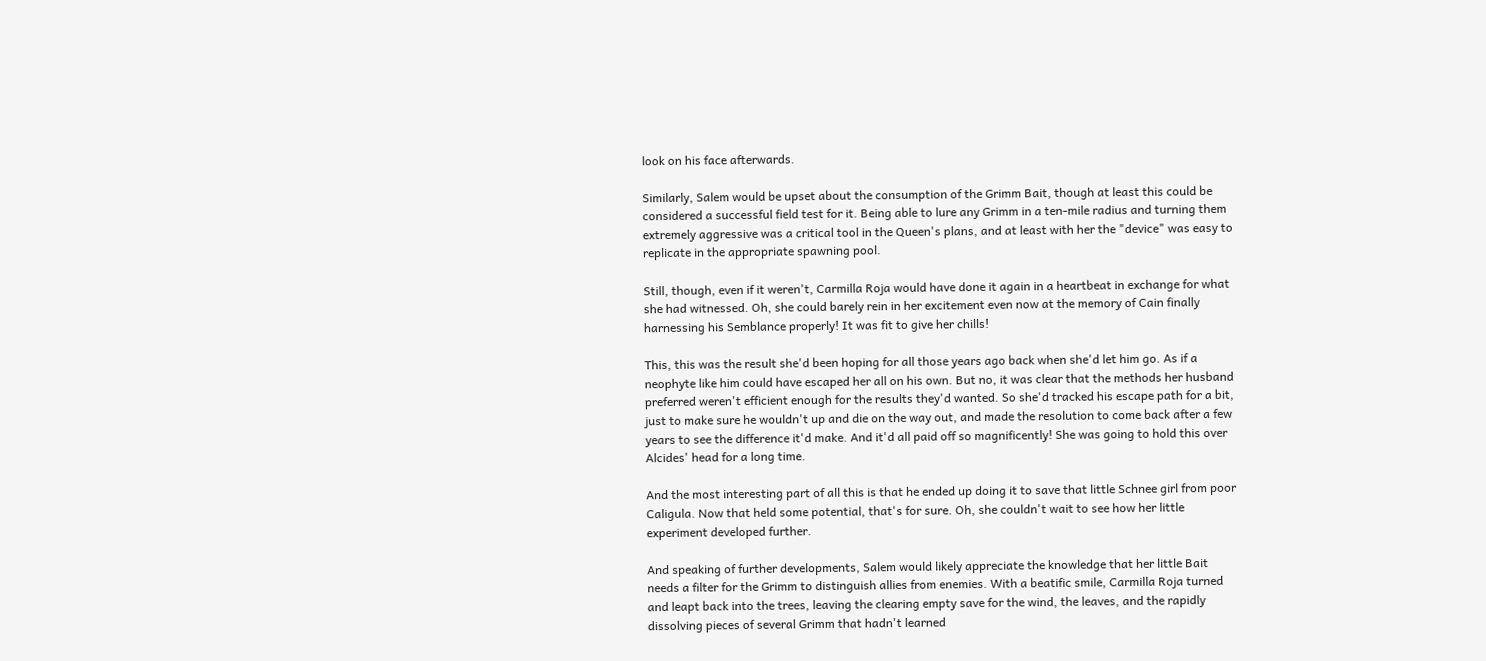look on his face afterwards.

Similarly, Salem would be upset about the consumption of the Grimm Bait, though at least this could be considered a successful field test for it. Being able to lure any Grimm in a ten-mile radius and turning them extremely aggressive was a critical tool in the Queen's plans, and at least with her the "device" was easy to replicate in the appropriate spawning pool.

Still, though, even if it weren't, Carmilla Roja would have done it again in a heartbeat in exchange for what she had witnessed. Oh, she could barely rein in her excitement even now at the memory of Cain finally harnessing his Semblance properly! It was fit to give her chills!

This, this was the result she'd been hoping for all those years ago back when she'd let him go. As if a neophyte like him could have escaped her all on his own. But no, it was clear that the methods her husband preferred weren't efficient enough for the results they'd wanted. So she'd tracked his escape path for a bit, just to make sure he wouldn't up and die on the way out, and made the resolution to come back after a few years to see the difference it'd make. And it'd all paid off so magnificently! She was going to hold this over Alcides' head for a long time.

And the most interesting part of all this is that he ended up doing it to save that little Schnee girl from poor Caligula. Now that held some potential, that's for sure. Oh, she couldn't wait to see how her little experiment developed further.

And speaking of further developments, Salem would likely appreciate the knowledge that her little Bait needs a filter for the Grimm to distinguish allies from enemies. With a beatific smile, Carmilla Roja turned and leapt back into the trees, leaving the clearing empty save for the wind, the leaves, and the rapidly dissolving pieces of several Grimm that hadn't learned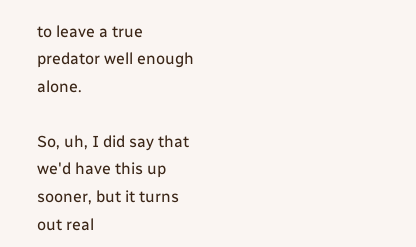to leave a true predator well enough alone.

So, uh, I did say that we'd have this up sooner, but it turns out real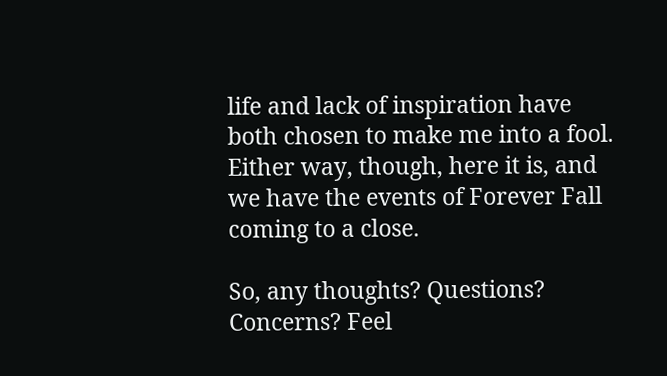life and lack of inspiration have both chosen to make me into a fool. Either way, though, here it is, and we have the events of Forever Fall coming to a close.

So, any thoughts? Questions? Concerns? Feel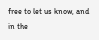free to let us know, and in the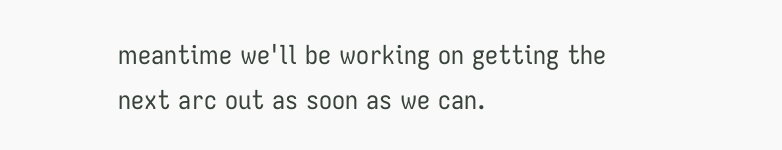meantime we'll be working on getting the next arc out as soon as we can.